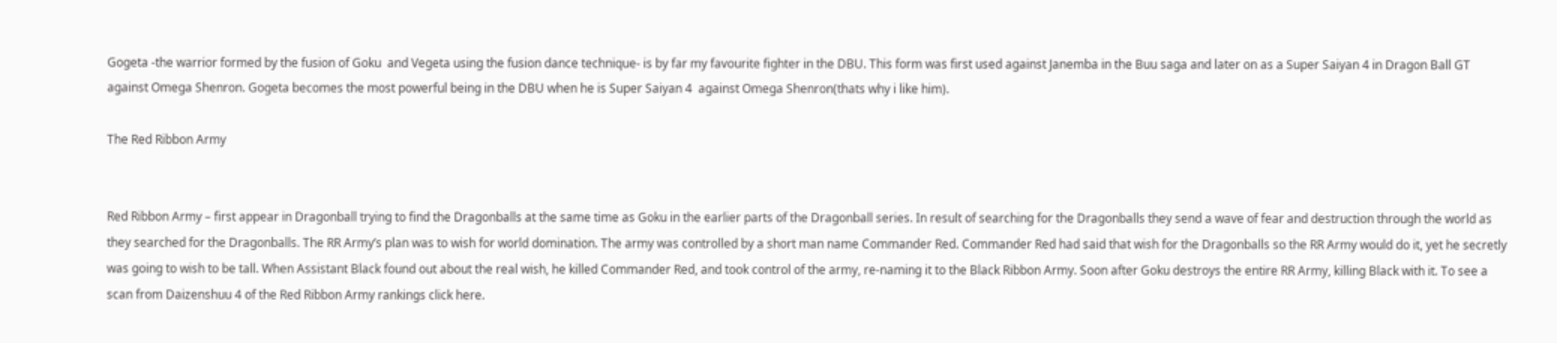Gogeta -the warrior formed by the fusion of Goku  and Vegeta using the fusion dance technique- is by far my favourite fighter in the DBU. This form was first used against Janemba in the Buu saga and later on as a Super Saiyan 4 in Dragon Ball GT against Omega Shenron. Gogeta becomes the most powerful being in the DBU when he is Super Saiyan 4  against Omega Shenron(thats why i like him).

The Red Ribbon Army


Red Ribbon Army – first appear in Dragonball trying to find the Dragonballs at the same time as Goku in the earlier parts of the Dragonball series. In result of searching for the Dragonballs they send a wave of fear and destruction through the world as they searched for the Dragonballs. The RR Army’s plan was to wish for world domination. The army was controlled by a short man name Commander Red. Commander Red had said that wish for the Dragonballs so the RR Army would do it, yet he secretly was going to wish to be tall. When Assistant Black found out about the real wish, he killed Commander Red, and took control of the army, re-naming it to the Black Ribbon Army. Soon after Goku destroys the entire RR Army, killing Black with it. To see a scan from Daizenshuu 4 of the Red Ribbon Army rankings click here.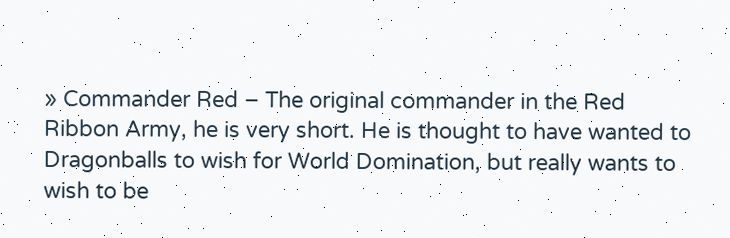» Commander Red – The original commander in the Red Ribbon Army, he is very short. He is thought to have wanted to Dragonballs to wish for World Domination, but really wants to wish to be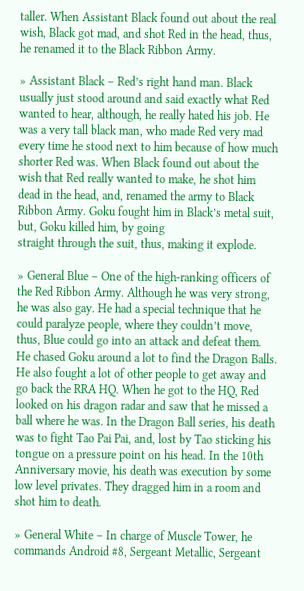taller. When Assistant Black found out about the real wish, Black got mad, and shot Red in the head, thus, he renamed it to the Black Ribbon Army.

» Assistant Black – Red’s right hand man. Black usually just stood around and said exactly what Red wanted to hear, although, he really hated his job. He was a very tall black man, who made Red very mad every time he stood next to him because of how much shorter Red was. When Black found out about the wish that Red really wanted to make, he shot him dead in the head, and, renamed the army to Black Ribbon Army. Goku fought him in Black’s metal suit, but, Goku killed him, by going
straight through the suit, thus, making it explode.

» General Blue – One of the high-ranking officers of the Red Ribbon Army. Although he was very strong, he was also gay. He had a special technique that he could paralyze people, where they couldn’t move, thus, Blue could go into an attack and defeat them. He chased Goku around a lot to find the Dragon Balls. He also fought a lot of other people to get away and go back the RRA HQ. When he got to the HQ, Red looked on his dragon radar and saw that he missed a ball where he was. In the Dragon Ball series, his death was to fight Tao Pai Pai, and, lost by Tao sticking his tongue on a pressure point on his head. In the 10th Anniversary movie, his death was execution by some low level privates. They dragged him in a room and shot him to death.

» General White – In charge of Muscle Tower, he commands Android #8, Sergeant Metallic, Sergeant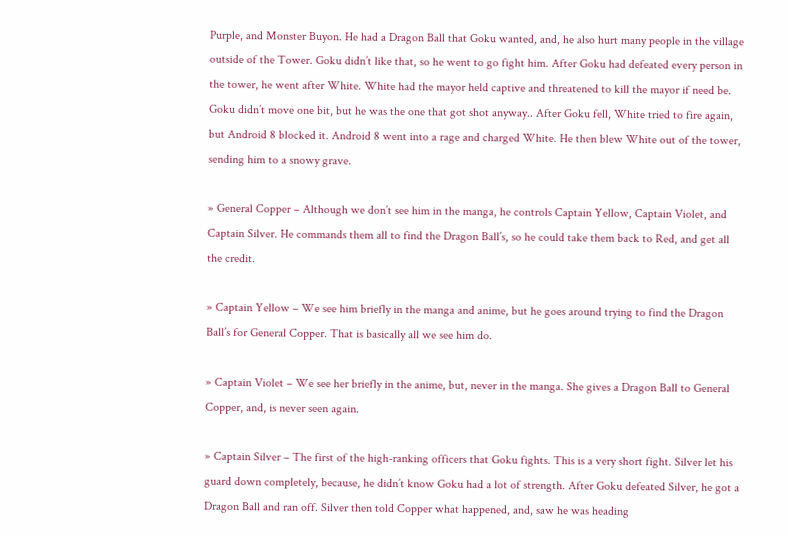Purple, and Monster Buyon. He had a Dragon Ball that Goku wanted, and, he also hurt many people in the village outside of the Tower. Goku didn’t like that, so he went to go fight him. After Goku had defeated every person in the tower, he went after White. White had the mayor held captive and threatened to kill the mayor if need be. Goku didn’t move one bit, but he was the one that got shot anyway.. After Goku fell, White tried to fire again, but Android 8 blocked it. Android 8 went into a rage and charged White. He then blew White out of the tower, sending him to a snowy grave.

» General Copper – Although we don’t see him in the manga, he controls Captain Yellow, Captain Violet, and Captain Silver. He commands them all to find the Dragon Ball’s, so he could take them back to Red, and get all the credit.

» Captain Yellow – We see him briefly in the manga and anime, but he goes around trying to find the Dragon Ball’s for General Copper. That is basically all we see him do.

» Captain Violet – We see her briefly in the anime, but, never in the manga. She gives a Dragon Ball to General Copper, and, is never seen again.

» Captain Silver – The first of the high-ranking officers that Goku fights. This is a very short fight. Silver let his guard down completely, because, he didn’t know Goku had a lot of strength. After Goku defeated Silver, he got a Dragon Ball and ran off. Silver then told Copper what happened, and, saw he was heading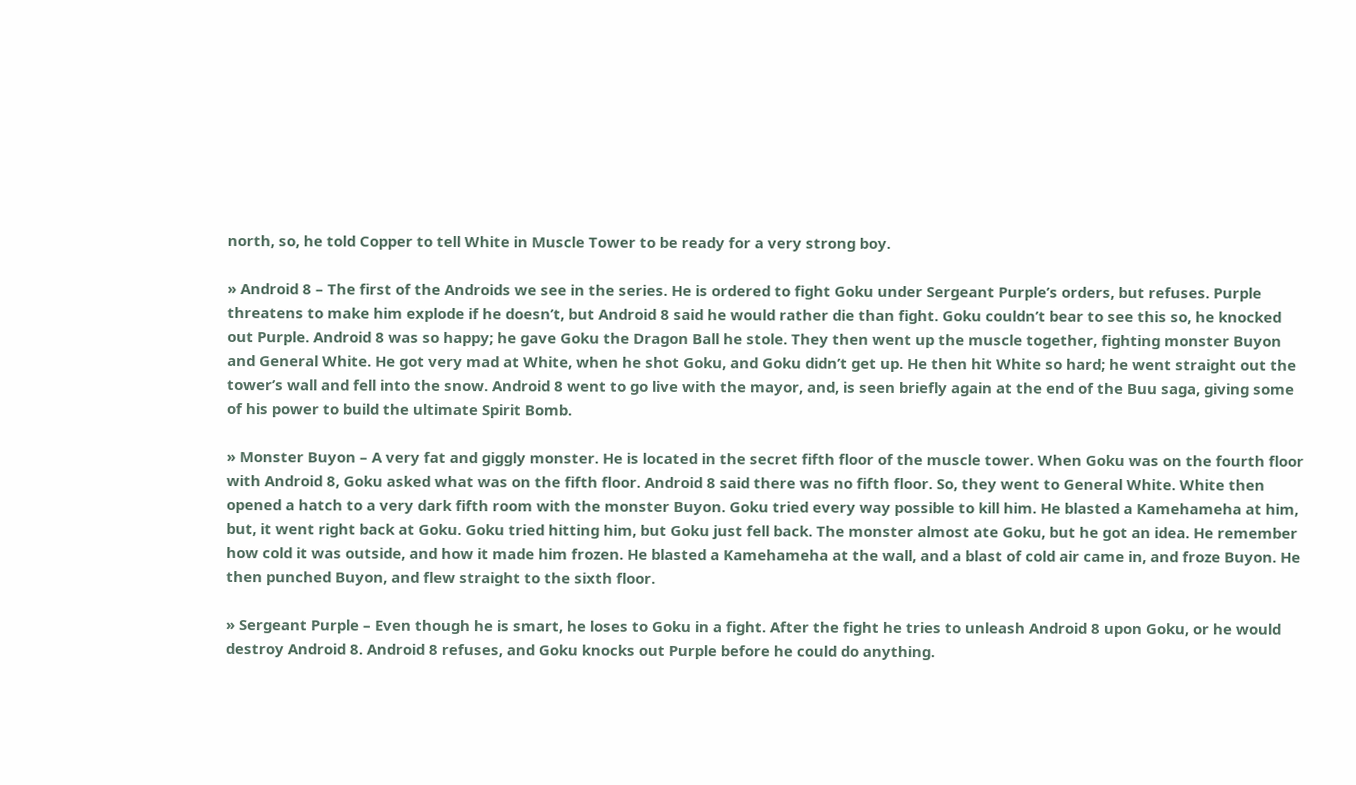north, so, he told Copper to tell White in Muscle Tower to be ready for a very strong boy.

» Android 8 – The first of the Androids we see in the series. He is ordered to fight Goku under Sergeant Purple’s orders, but refuses. Purple threatens to make him explode if he doesn’t, but Android 8 said he would rather die than fight. Goku couldn’t bear to see this so, he knocked out Purple. Android 8 was so happy; he gave Goku the Dragon Ball he stole. They then went up the muscle together, fighting monster Buyon and General White. He got very mad at White, when he shot Goku, and Goku didn’t get up. He then hit White so hard; he went straight out the tower’s wall and fell into the snow. Android 8 went to go live with the mayor, and, is seen briefly again at the end of the Buu saga, giving some of his power to build the ultimate Spirit Bomb.

» Monster Buyon – A very fat and giggly monster. He is located in the secret fifth floor of the muscle tower. When Goku was on the fourth floor with Android 8, Goku asked what was on the fifth floor. Android 8 said there was no fifth floor. So, they went to General White. White then opened a hatch to a very dark fifth room with the monster Buyon. Goku tried every way possible to kill him. He blasted a Kamehameha at him, but, it went right back at Goku. Goku tried hitting him, but Goku just fell back. The monster almost ate Goku, but he got an idea. He remember how cold it was outside, and how it made him frozen. He blasted a Kamehameha at the wall, and a blast of cold air came in, and froze Buyon. He then punched Buyon, and flew straight to the sixth floor.

» Sergeant Purple – Even though he is smart, he loses to Goku in a fight. After the fight he tries to unleash Android 8 upon Goku, or he would destroy Android 8. Android 8 refuses, and Goku knocks out Purple before he could do anything.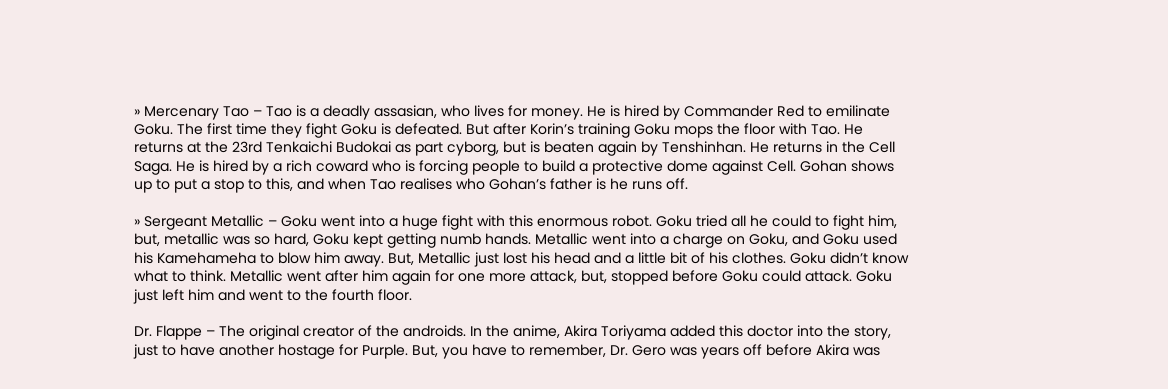» Mercenary Tao – Tao is a deadly assasian, who lives for money. He is hired by Commander Red to emilinate Goku. The first time they fight Goku is defeated. But after Korin’s training Goku mops the floor with Tao. He returns at the 23rd Tenkaichi Budokai as part cyborg, but is beaten again by Tenshinhan. He returns in the Cell Saga. He is hired by a rich coward who is forcing people to build a protective dome against Cell. Gohan shows up to put a stop to this, and when Tao realises who Gohan’s father is he runs off.

» Sergeant Metallic – Goku went into a huge fight with this enormous robot. Goku tried all he could to fight him, but, metallic was so hard, Goku kept getting numb hands. Metallic went into a charge on Goku, and Goku used his Kamehameha to blow him away. But, Metallic just lost his head and a little bit of his clothes. Goku didn’t know what to think. Metallic went after him again for one more attack, but, stopped before Goku could attack. Goku just left him and went to the fourth floor.

Dr. Flappe – The original creator of the androids. In the anime, Akira Toriyama added this doctor into the story, just to have another hostage for Purple. But, you have to remember, Dr. Gero was years off before Akira was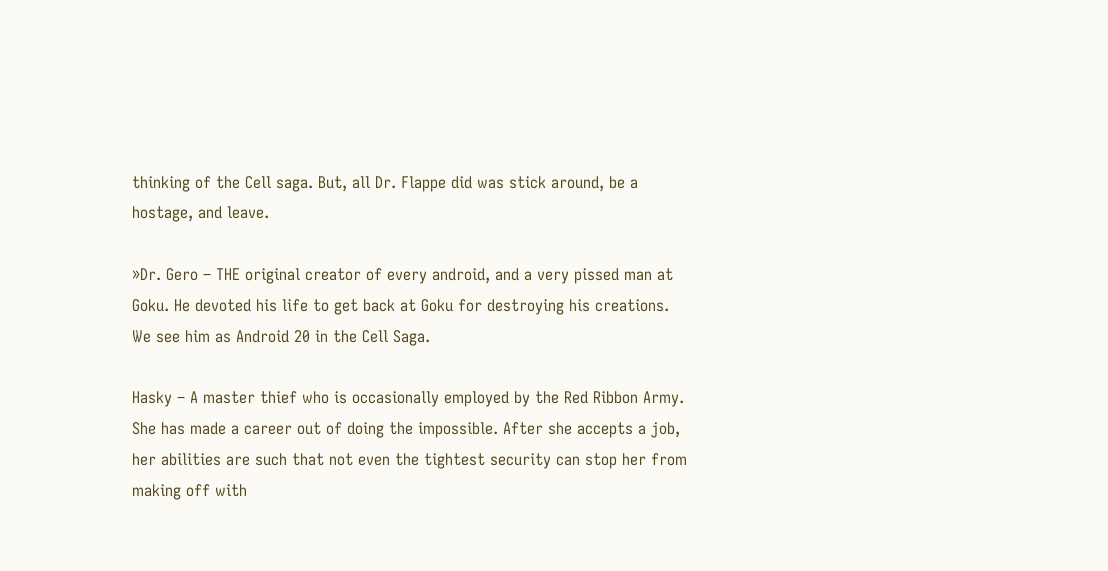thinking of the Cell saga. But, all Dr. Flappe did was stick around, be a hostage, and leave.

»Dr. Gero – THE original creator of every android, and a very pissed man at Goku. He devoted his life to get back at Goku for destroying his creations. We see him as Android 20 in the Cell Saga.

Hasky – A master thief who is occasionally employed by the Red Ribbon Army. She has made a career out of doing the impossible. After she accepts a job, her abilities are such that not even the tightest security can stop her from making off with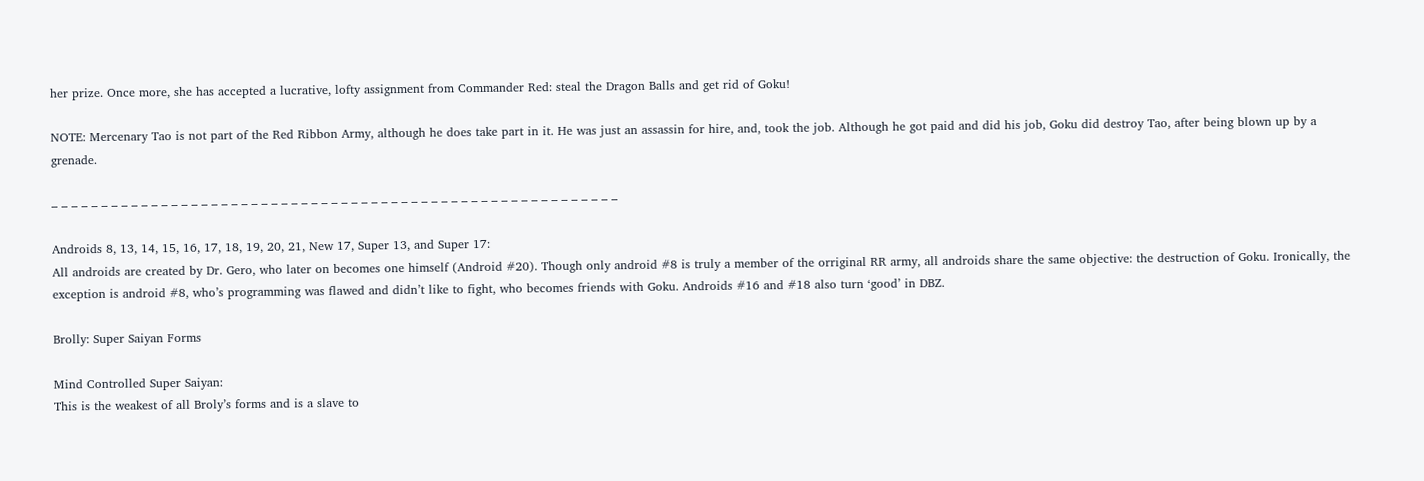her prize. Once more, she has accepted a lucrative, lofty assignment from Commander Red: steal the Dragon Balls and get rid of Goku!

NOTE: Mercenary Tao is not part of the Red Ribbon Army, although he does take part in it. He was just an assassin for hire, and, took the job. Although he got paid and did his job, Goku did destroy Tao, after being blown up by a grenade.

– – – – – – – – – – – – – – – – – – – – – – – – – – – – – – – – – – – – – – – – – – – – – – – – – – – – – – – – –

Androids 8, 13, 14, 15, 16, 17, 18, 19, 20, 21, New 17, Super 13, and Super 17:
All androids are created by Dr. Gero, who later on becomes one himself (Android #20). Though only android #8 is truly a member of the orriginal RR army, all androids share the same objective: the destruction of Goku. Ironically, the exception is android #8, who’s programming was flawed and didn’t like to fight, who becomes friends with Goku. Androids #16 and #18 also turn ‘good’ in DBZ.

Brolly: Super Saiyan Forms

Mind Controlled Super Saiyan:
This is the weakest of all Broly’s forms and is a slave to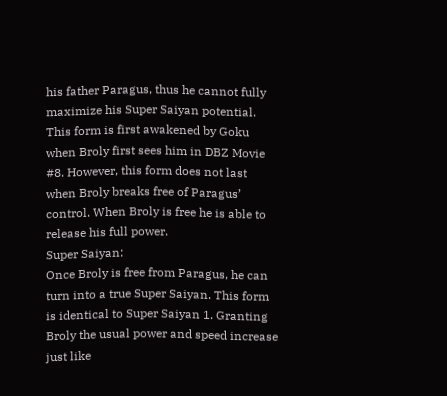his father Paragus, thus he cannot fully maximize his Super Saiyan potential. This form is first awakened by Goku when Broly first sees him in DBZ Movie #8. However, this form does not last when Broly breaks free of Paragus’ control. When Broly is free he is able to release his full power.
Super Saiyan:
Once Broly is free from Paragus, he can turn into a true Super Saiyan. This form is identical to Super Saiyan 1. Granting Broly the usual power and speed increase just like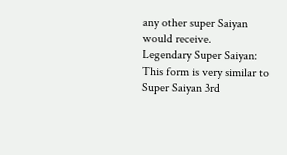any other super Saiyan would receive.
Legendary Super Saiyan:
This form is very similar to Super Saiyan 3rd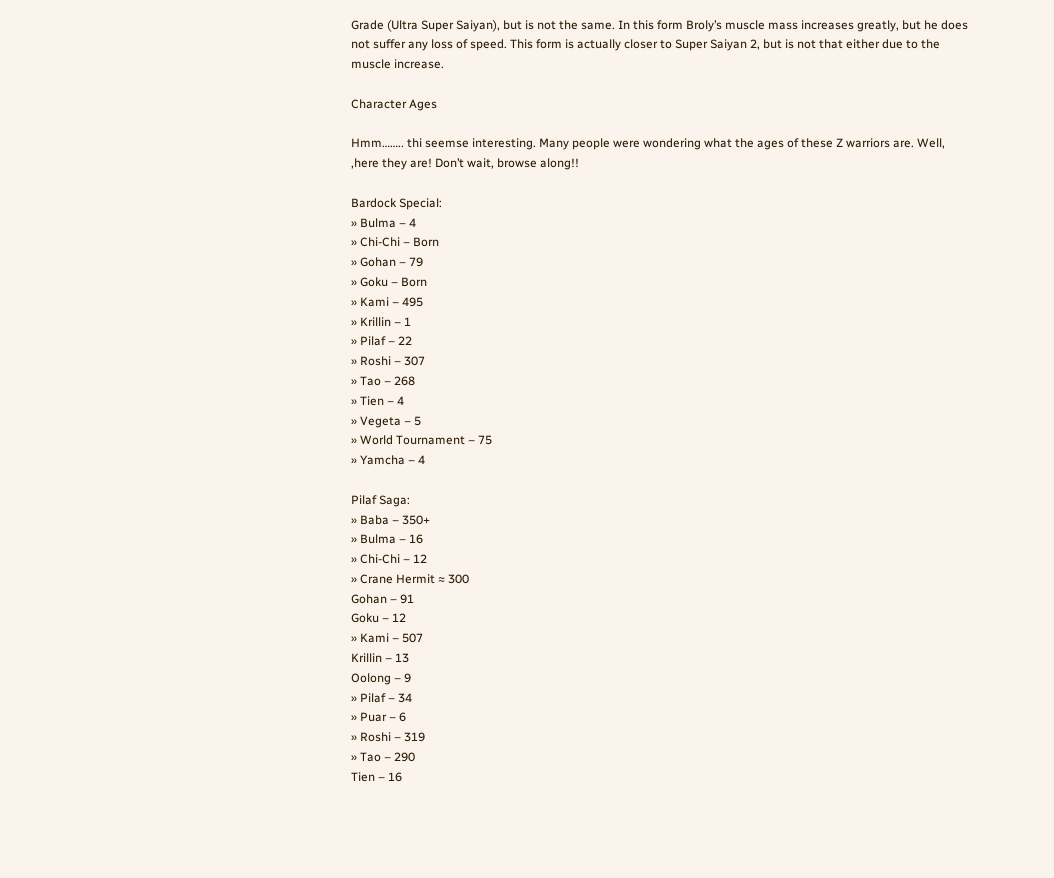Grade (Ultra Super Saiyan), but is not the same. In this form Broly’s muscle mass increases greatly, but he does not suffer any loss of speed. This form is actually closer to Super Saiyan 2, but is not that either due to the muscle increase.

Character Ages

Hmm…….. thi seemse interesting. Many people were wondering what the ages of these Z warriors are. Well, ,here they are! Don’t wait, browse along!!

Bardock Special:
» Bulma – 4
» Chi-Chi – Born
» Gohan – 79
» Goku – Born
» Kami – 495
» Krillin – 1
» Pilaf – 22
» Roshi – 307
» Tao – 268
» Tien – 4
» Vegeta – 5
» World Tournament – 75
» Yamcha – 4

Pilaf Saga:
» Baba – 350+
» Bulma – 16
» Chi-Chi – 12
» Crane Hermit ≈ 300
Gohan – 91
Goku – 12
» Kami – 507
Krillin – 13
Oolong – 9
» Pilaf – 34
» Puar – 6
» Roshi – 319
» Tao – 290
Tien – 16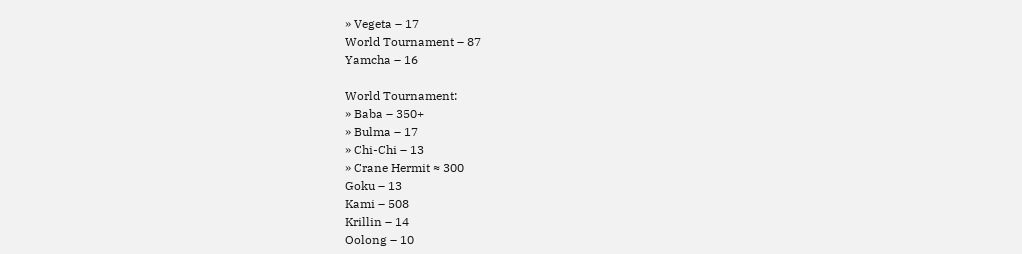» Vegeta – 17
World Tournament – 87
Yamcha – 16

World Tournament:
» Baba – 350+
» Bulma – 17
» Chi-Chi – 13
» Crane Hermit ≈ 300
Goku – 13
Kami – 508
Krillin – 14
Oolong – 10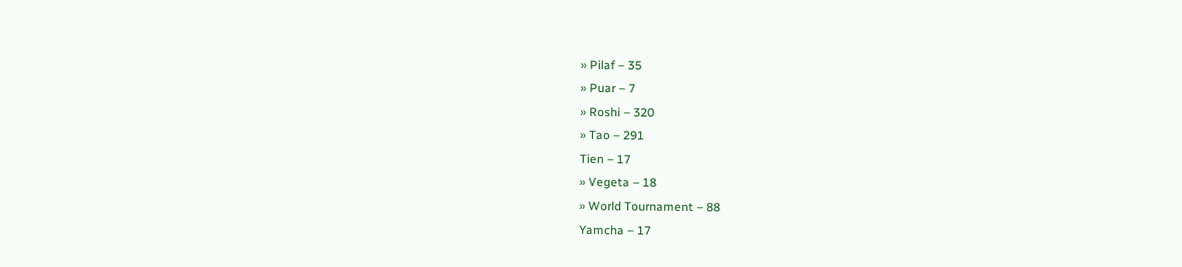» Pilaf – 35
» Puar – 7
» Roshi – 320
» Tao – 291
Tien – 17
» Vegeta – 18
» World Tournament – 88
Yamcha – 17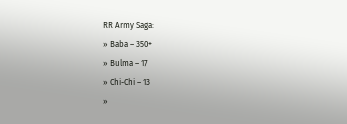RR Army Saga:
» Baba – 350+
» Bulma – 17
» Chi-Chi – 13
»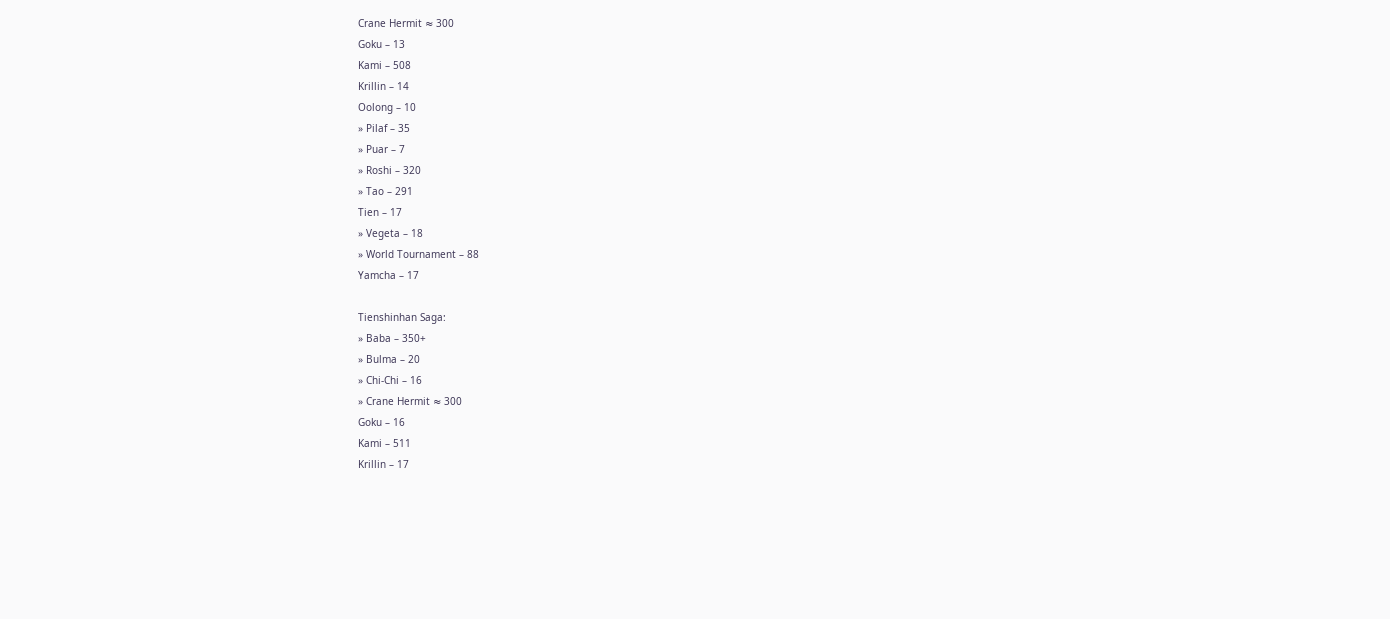Crane Hermit ≈ 300
Goku – 13
Kami – 508
Krillin – 14
Oolong – 10
» Pilaf – 35
» Puar – 7
» Roshi – 320
» Tao – 291
Tien – 17
» Vegeta – 18
» World Tournament – 88
Yamcha – 17

Tienshinhan Saga:
» Baba – 350+
» Bulma – 20
» Chi-Chi – 16
» Crane Hermit ≈ 300
Goku – 16
Kami – 511
Krillin – 17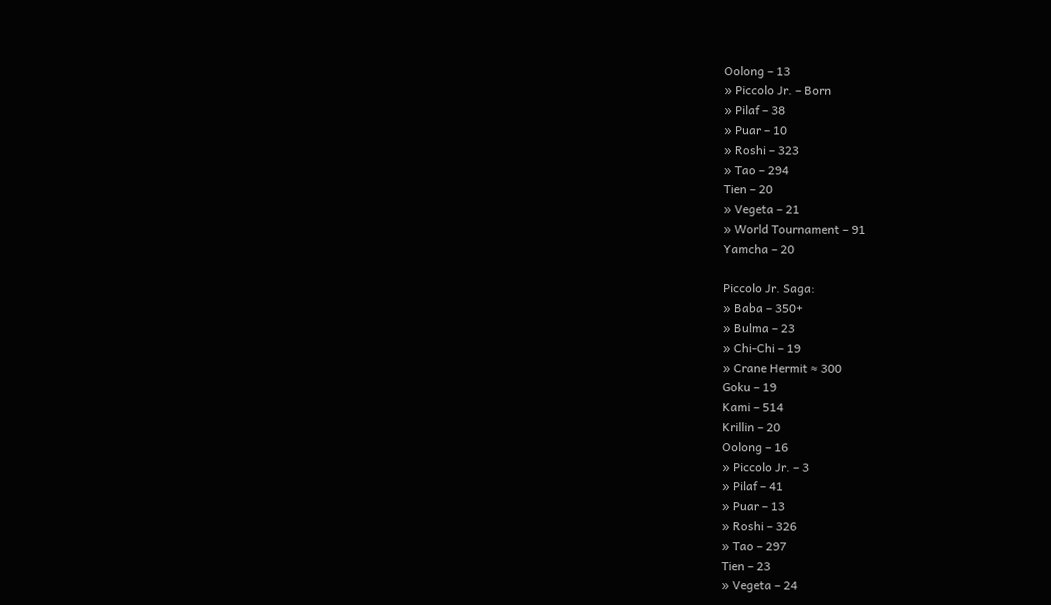Oolong – 13
» Piccolo Jr. – Born
» Pilaf – 38
» Puar – 10
» Roshi – 323
» Tao – 294
Tien – 20
» Vegeta – 21
» World Tournament – 91
Yamcha – 20

Piccolo Jr. Saga:
» Baba – 350+
» Bulma – 23
» Chi-Chi – 19
» Crane Hermit ≈ 300
Goku – 19
Kami – 514
Krillin – 20
Oolong – 16
» Piccolo Jr. – 3
» Pilaf – 41
» Puar – 13
» Roshi – 326
» Tao – 297
Tien – 23
» Vegeta – 24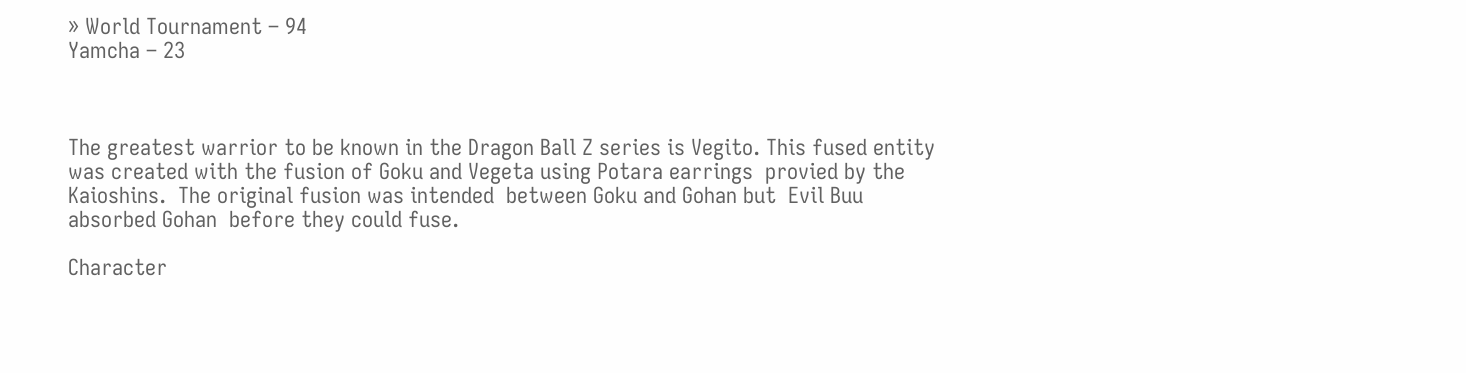» World Tournament – 94
Yamcha – 23



The greatest warrior to be known in the Dragon Ball Z series is Vegito. This fused entity was created with the fusion of Goku and Vegeta using Potara earrings  provied by the Kaioshins.  The original fusion was intended  between Goku and Gohan but  Evil Buu absorbed Gohan  before they could fuse.

Character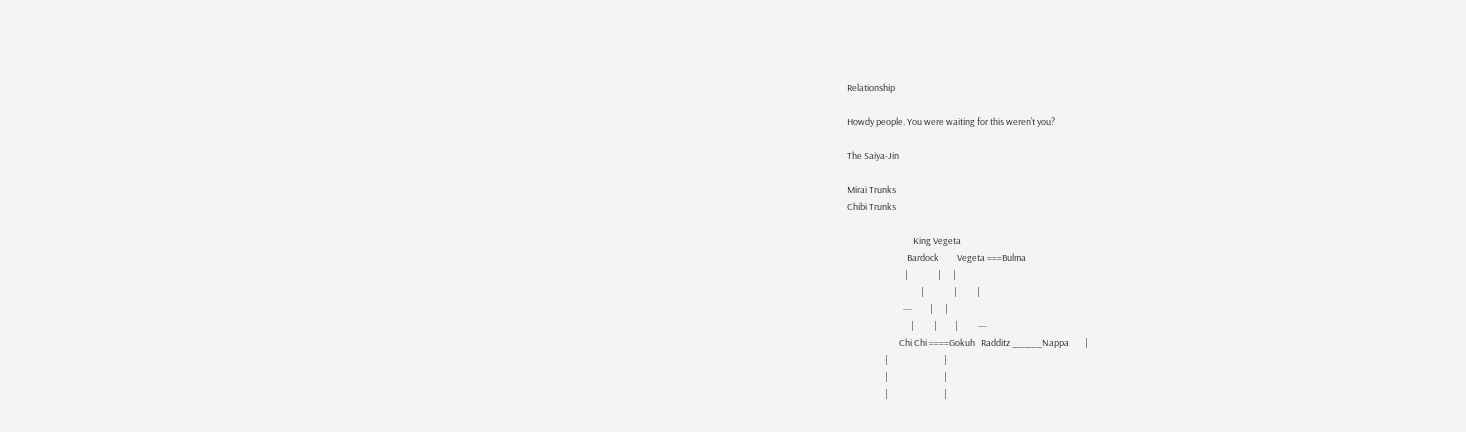Relationship

Howdy people. You were waiting for this weren’t you?

The Saiya-Jin

Mirai Trunks
Chibi Trunks

                                 King Vegeta
                              Bardock         Vegeta ===Bulma
                             |               |      |
                                     |               |          |
                            ---         |      |
                                |          |         |          ---
                          Chi Chi ====Gokuh   Radditz _____Nappa        |
                   |                            |
                   |                            |
                   |                            |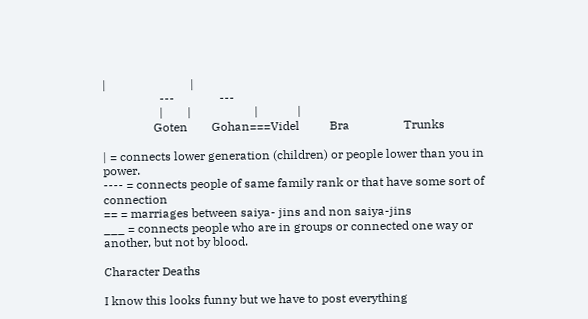|                            |
                   ---               ---
                   |        |                     |             |
                 Goten        Gohan===Videl          Bra                  Trunks

| = connects lower generation (children) or people lower than you in power.
---- = connects people of same family rank or that have some sort of connection
== = marriages between saiya- jins and non saiya-jins
___ = connects people who are in groups or connected one way or another, but not by blood.

Character Deaths

I know this looks funny but we have to post everything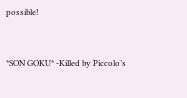possible!


*SON GOKU* -Killed by Piccolo’s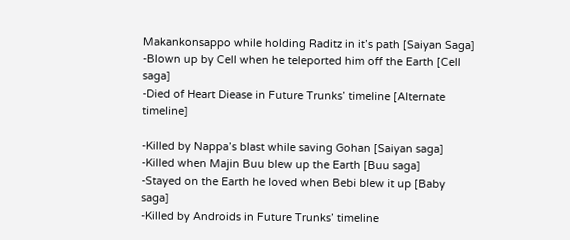Makankonsappo while holding Raditz in it’s path [Saiyan Saga]
-Blown up by Cell when he teleported him off the Earth [Cell saga]
-Died of Heart Diease in Future Trunks’ timeline [Alternate timeline]

-Killed by Nappa’s blast while saving Gohan [Saiyan saga]
-Killed when Majin Buu blew up the Earth [Buu saga]
-Stayed on the Earth he loved when Bebi blew it up [Baby saga]
-Killed by Androids in Future Trunks’ timeline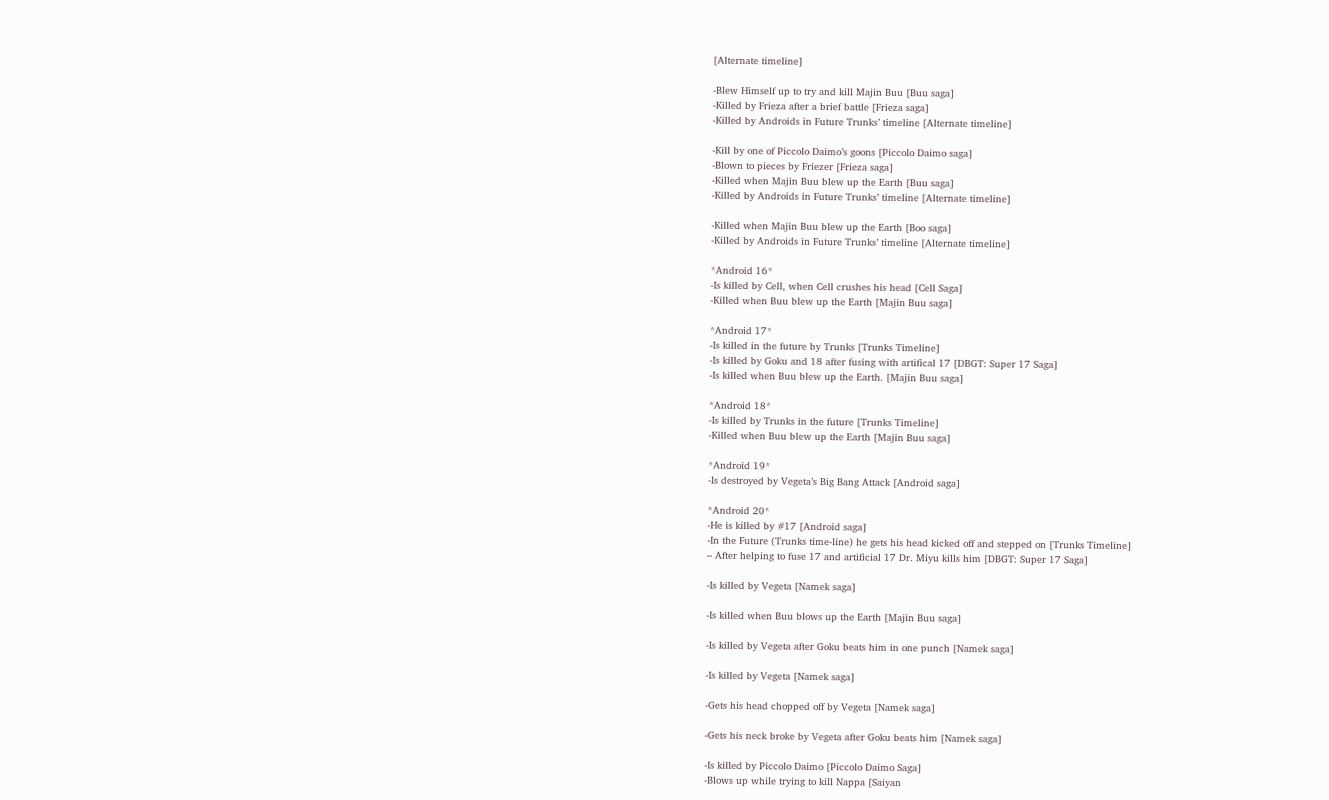[Alternate timeline]

-Blew Himself up to try and kill Majin Buu [Buu saga]
-Killed by Frieza after a brief battle [Frieza saga]
-Killed by Androids in Future Trunks’ timeline [Alternate timeline]

-Kill by one of Piccolo Daimo’s goons [Piccolo Daimo saga]
-Blown to pieces by Friezer [Frieza saga]
-Killed when Majin Buu blew up the Earth [Buu saga]
-Killed by Androids in Future Trunks’ timeline [Alternate timeline]

-Killed when Majin Buu blew up the Earth [Boo saga]
-Killed by Androids in Future Trunks’ timeline [Alternate timeline]

*Android 16*
-Is killed by Cell, when Cell crushes his head [Cell Saga]
-Killed when Buu blew up the Earth [Majin Buu saga]

*Android 17*
-Is killed in the future by Trunks [Trunks Timeline]
-Is killed by Goku and 18 after fusing with artifical 17 [DBGT: Super 17 Saga]
-Is killed when Buu blew up the Earth. [Majin Buu saga]

*Android 18*
-Is killed by Trunks in the future [Trunks Timeline]
-Killed when Buu blew up the Earth [Majin Buu saga]

*Android 19*
-Is destroyed by Vegeta’s Big Bang Attack [Android saga]

*Android 20*
-He is killed by #17 [Android saga]
-In the Future (Trunks time-line) he gets his head kicked off and stepped on [Trunks Timeline]
– After helping to fuse 17 and artificial 17 Dr. Miyu kills him [DBGT: Super 17 Saga]

-Is killed by Vegeta [Namek saga]

-Is killed when Buu blows up the Earth [Majin Buu saga]

-Is killed by Vegeta after Goku beats him in one punch [Namek saga]

-Is killed by Vegeta [Namek saga]

-Gets his head chopped off by Vegeta [Namek saga]

-Gets his neck broke by Vegeta after Goku beats him [Namek saga]

-Is killed by Piccolo Daimo [Piccolo Daimo Saga]
-Blows up while trying to kill Nappa [Saiyan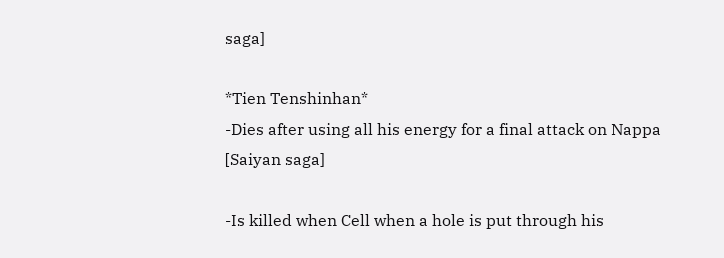saga]

*Tien Tenshinhan*
-Dies after using all his energy for a final attack on Nappa [Saiyan saga]

-Is killed when Cell when a hole is put through his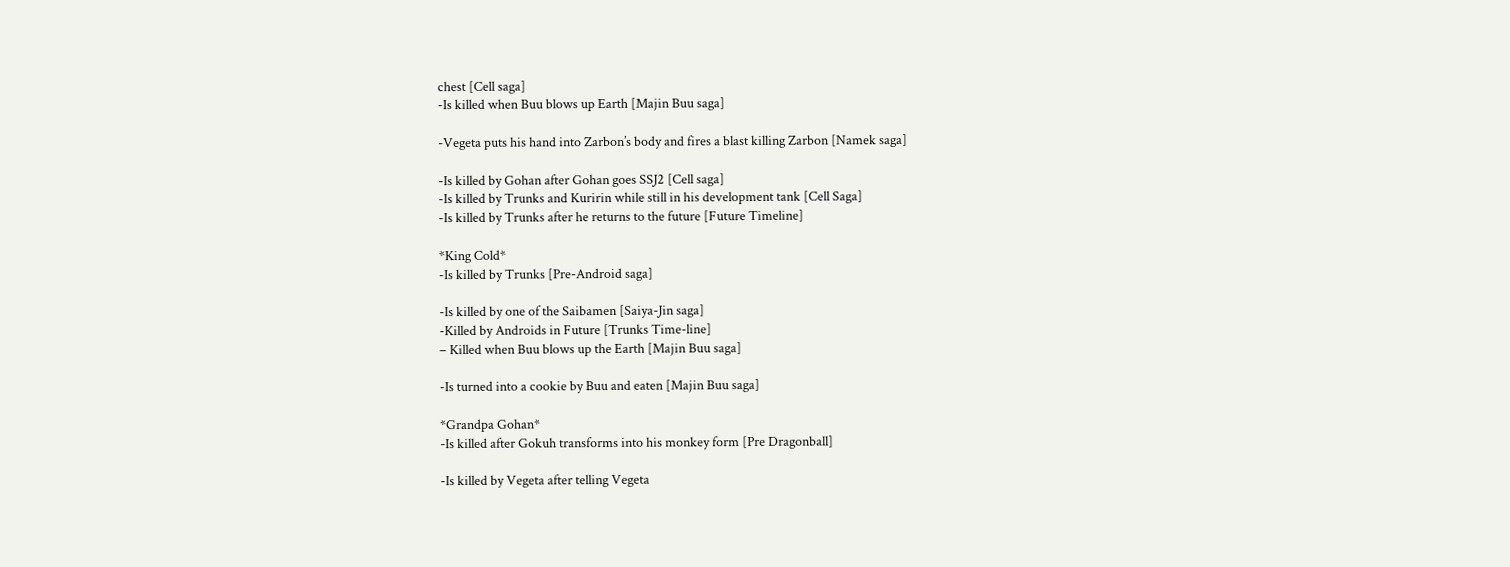chest [Cell saga]
-Is killed when Buu blows up Earth [Majin Buu saga]

-Vegeta puts his hand into Zarbon’s body and fires a blast killing Zarbon [Namek saga]

-Is killed by Gohan after Gohan goes SSJ2 [Cell saga]
-Is killed by Trunks and Kuririn while still in his development tank [Cell Saga]
-Is killed by Trunks after he returns to the future [Future Timeline]

*King Cold*
-Is killed by Trunks [Pre-Android saga]

-Is killed by one of the Saibamen [Saiya-Jin saga]
-Killed by Androids in Future [Trunks Time-line]
– Killed when Buu blows up the Earth [Majin Buu saga]

-Is turned into a cookie by Buu and eaten [Majin Buu saga]

*Grandpa Gohan*
-Is killed after Gokuh transforms into his monkey form [Pre Dragonball]

-Is killed by Vegeta after telling Vegeta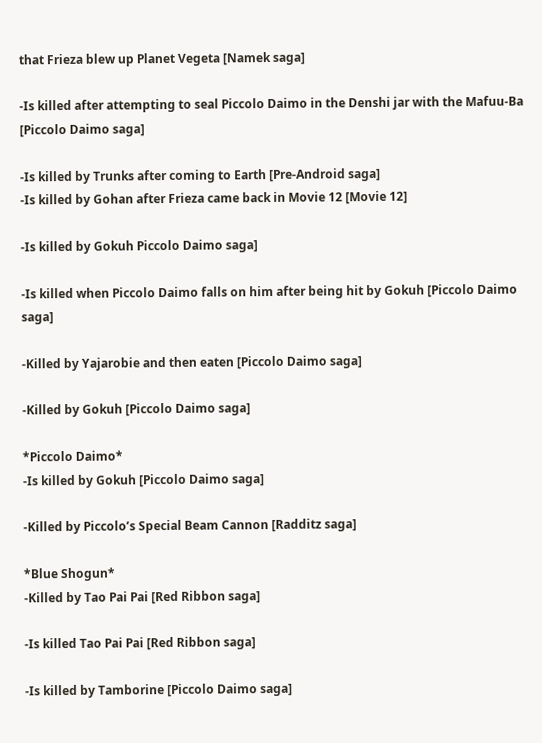that Frieza blew up Planet Vegeta [Namek saga]

-Is killed after attempting to seal Piccolo Daimo in the Denshi jar with the Mafuu-Ba [Piccolo Daimo saga]

-Is killed by Trunks after coming to Earth [Pre-Android saga]
-Is killed by Gohan after Frieza came back in Movie 12 [Movie 12]

-Is killed by Gokuh Piccolo Daimo saga]

-Is killed when Piccolo Daimo falls on him after being hit by Gokuh [Piccolo Daimo saga]

-Killed by Yajarobie and then eaten [Piccolo Daimo saga]

-Killed by Gokuh [Piccolo Daimo saga]

*Piccolo Daimo*
-Is killed by Gokuh [Piccolo Daimo saga]

-Killed by Piccolo’s Special Beam Cannon [Radditz saga]

*Blue Shogun*
-Killed by Tao Pai Pai [Red Ribbon saga]

-Is killed Tao Pai Pai [Red Ribbon saga]

-Is killed by Tamborine [Piccolo Daimo saga]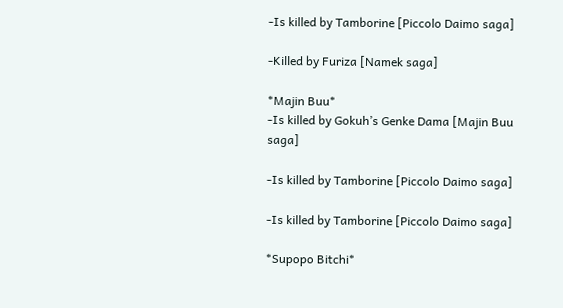-Is killed by Tamborine [Piccolo Daimo saga]

-Killed by Furiza [Namek saga]

*Majin Buu*
-Is killed by Gokuh’s Genke Dama [Majin Buu saga]

-Is killed by Tamborine [Piccolo Daimo saga]

-Is killed by Tamborine [Piccolo Daimo saga]

*Supopo Bitchi*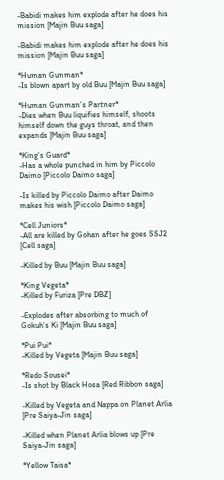-Babidi makes him explode after he does his mission [Majin Buu saga]

-Babidi makes him explode after he does his mission [Majin Buu saga]

*Human Gunman*
-Is blown apart by old Buu [Majin Buu saga]

*Human Gunman’s Partner*
-Dies when Buu liquifies himself, shoots himself down the guys throat, and then expands [Majin Buu saga]

*King’s Guard*
-Has a whole punched in him by Piccolo Daimo [Piccolo Daimo saga]

-Is killed by Piccolo Daimo after Daimo makes his wish [Piccolo Daimo saga]

*Cell Juniors*
-All are killed by Gohan after he goes SSJ2 [Cell saga]

-Killed by Buu [Majin Buu saga]

*King Vegeta*
-Killed by Furiza [Pre DBZ]

-Explodes after absorbing to much of Gokuh’s Ki [Majin Buu saga]

*Pui Pui*
-Killed by Vegeta [Majin Buu saga]

*Redo Sousei*
-Is shot by Black Hosa [Red Ribbon saga]

-Killed by Vegeta and Nappa on Planet Arlia [Pre Saiya-Jin saga]

-Killed when Planet Arlia blows up [Pre Saiya-Jin saga]

*Yellow Taisa*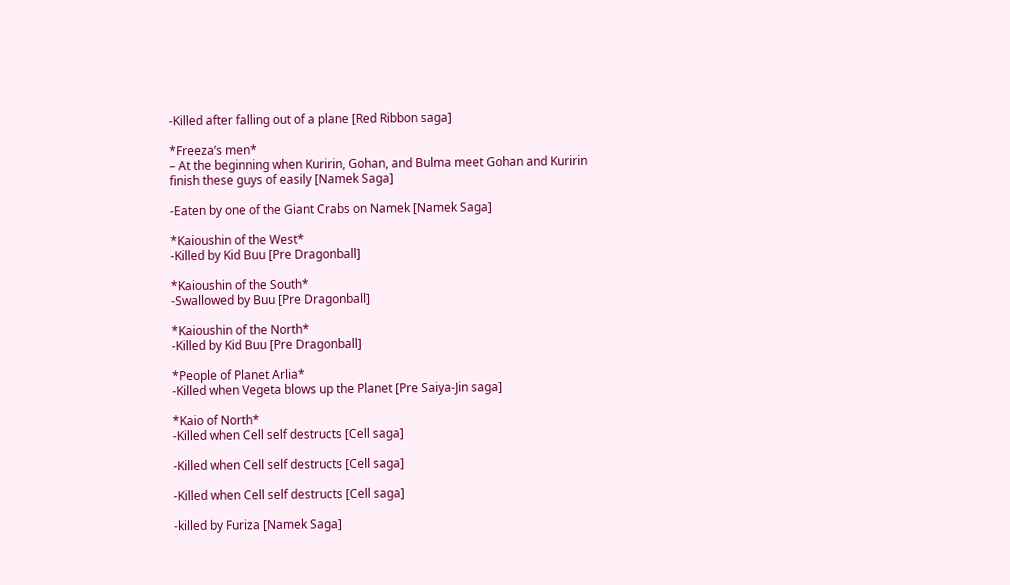-Killed after falling out of a plane [Red Ribbon saga]

*Freeza’s men*
– At the beginning when Kuririn, Gohan, and Bulma meet Gohan and Kuririn finish these guys of easily [Namek Saga]

-Eaten by one of the Giant Crabs on Namek [Namek Saga]

*Kaioushin of the West*
-Killed by Kid Buu [Pre Dragonball]

*Kaioushin of the South*
-Swallowed by Buu [Pre Dragonball]

*Kaioushin of the North*
-Killed by Kid Buu [Pre Dragonball]

*People of Planet Arlia*
-Killed when Vegeta blows up the Planet [Pre Saiya-Jin saga]

*Kaio of North*
-Killed when Cell self destructs [Cell saga]

-Killed when Cell self destructs [Cell saga]

-Killed when Cell self destructs [Cell saga]

-killed by Furiza [Namek Saga]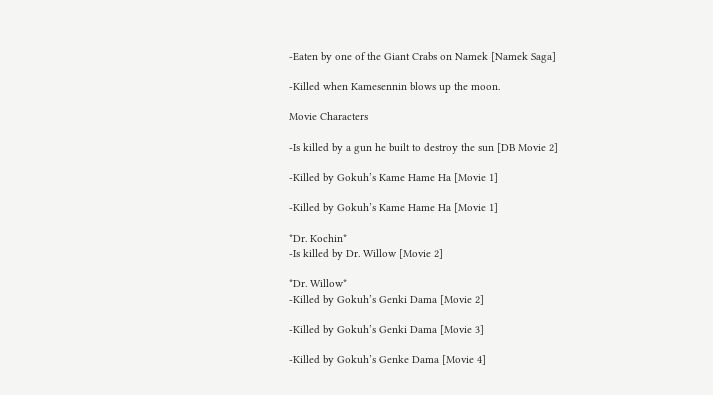-Eaten by one of the Giant Crabs on Namek [Namek Saga]

-Killed when Kamesennin blows up the moon.

Movie Characters

-Is killed by a gun he built to destroy the sun [DB Movie 2]

-Killed by Gokuh’s Kame Hame Ha [Movie 1]

-Killed by Gokuh’s Kame Hame Ha [Movie 1]

*Dr. Kochin*
-Is killed by Dr. Willow [Movie 2]

*Dr. Willow*
-Killed by Gokuh’s Genki Dama [Movie 2]

-Killed by Gokuh’s Genki Dama [Movie 3]

-Killed by Gokuh’s Genke Dama [Movie 4]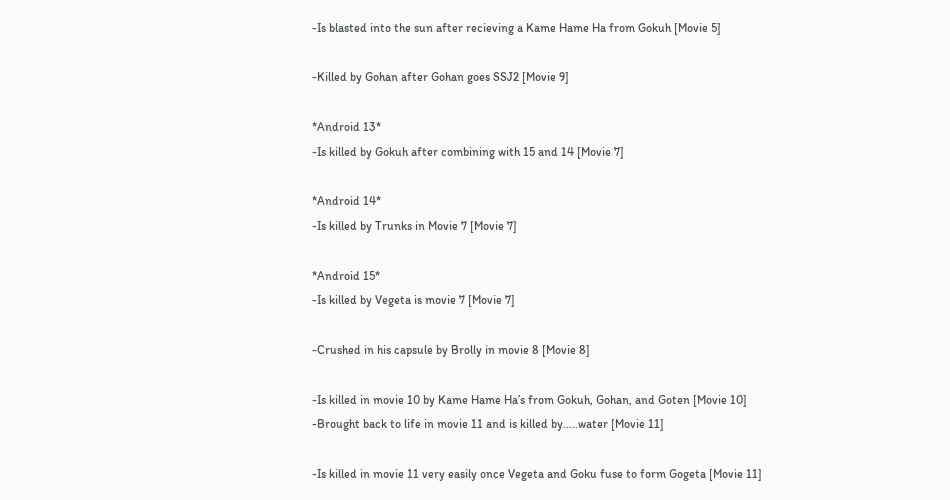-Is blasted into the sun after recieving a Kame Hame Ha from Gokuh [Movie 5]

-Killed by Gohan after Gohan goes SSJ2 [Movie 9]

*Android 13*
-Is killed by Gokuh after combining with 15 and 14 [Movie 7]

*Android 14*
-Is killed by Trunks in Movie 7 [Movie 7]

*Android 15*
-Is killed by Vegeta is movie 7 [Movie 7]

-Crushed in his capsule by Brolly in movie 8 [Movie 8]

-Is killed in movie 10 by Kame Hame Ha’s from Gokuh, Gohan, and Goten [Movie 10]
-Brought back to life in movie 11 and is killed by…..water [Movie 11]

-Is killed in movie 11 very easily once Vegeta and Goku fuse to form Gogeta [Movie 11]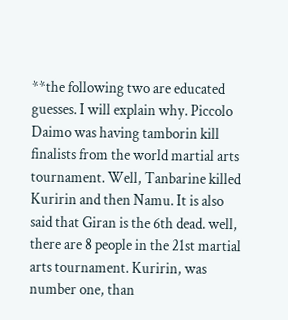**the following two are educated guesses. I will explain why. Piccolo Daimo was having tamborin kill finalists from the world martial arts tournament. Well, Tanbarine killed Kuririn and then Namu. It is also said that Giran is the 6th dead. well, there are 8 people in the 21st martial arts tournament. Kuririn, was number one, than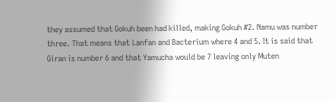they assumed that Gokuh been had killed, making Gokuh #2. Namu was number three. That means that Lanfan and Bacterium where 4 and 5. It is said that Giran is number 6 and that Yamucha would be 7 leaving only Muten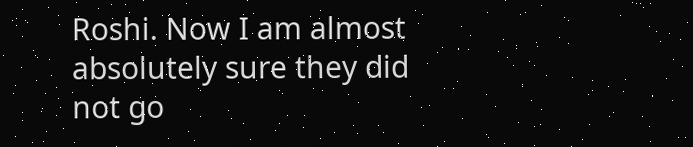Roshi. Now I am almost absolutely sure they did not go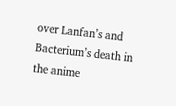over Lanfan’s and Bacterium’s death in the anime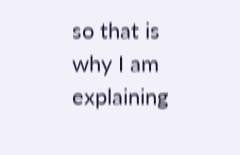so that is why I am explaining